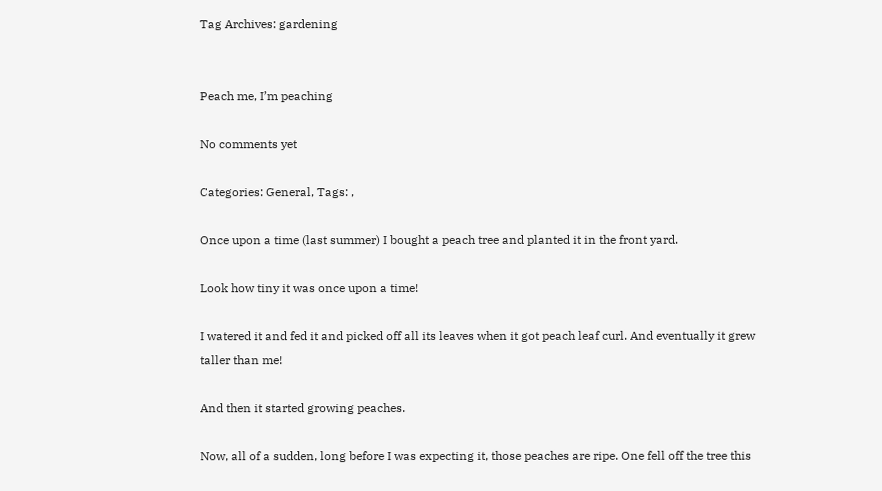Tag Archives: gardening


Peach me, I’m peaching

No comments yet

Categories: General, Tags: ,

Once upon a time (last summer) I bought a peach tree and planted it in the front yard.

Look how tiny it was once upon a time!

I watered it and fed it and picked off all its leaves when it got peach leaf curl. And eventually it grew taller than me!

And then it started growing peaches.

Now, all of a sudden, long before I was expecting it, those peaches are ripe. One fell off the tree this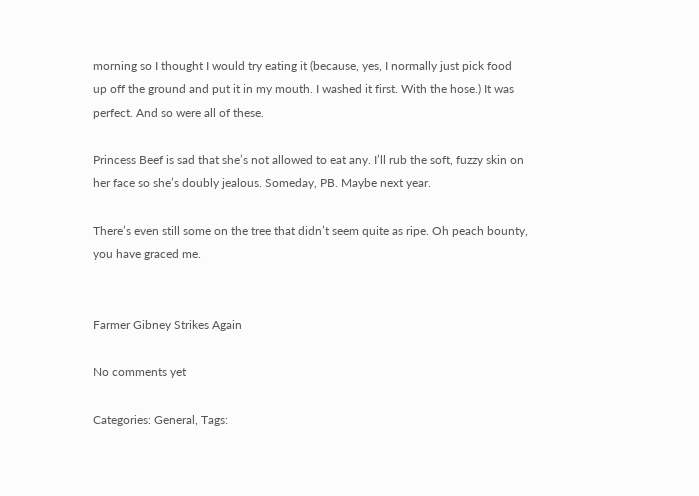morning so I thought I would try eating it (because, yes, I normally just pick food up off the ground and put it in my mouth. I washed it first. With the hose.) It was perfect. And so were all of these.

Princess Beef is sad that she’s not allowed to eat any. I’ll rub the soft, fuzzy skin on her face so she’s doubly jealous. Someday, PB. Maybe next year.

There’s even still some on the tree that didn’t seem quite as ripe. Oh peach bounty, you have graced me.


Farmer Gibney Strikes Again

No comments yet

Categories: General, Tags: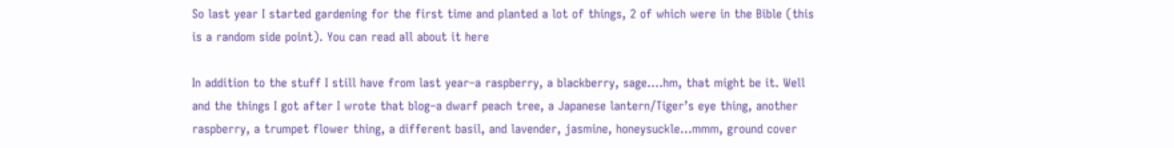So last year I started gardening for the first time and planted a lot of things, 2 of which were in the Bible (this is a random side point). You can read all about it here

In addition to the stuff I still have from last year–a raspberry, a blackberry, sage….hm, that might be it. Well and the things I got after I wrote that blog–a dwarf peach tree, a Japanese lantern/Tiger’s eye thing, another raspberry, a trumpet flower thing, a different basil, and lavender, jasmine, honeysuckle…mmm, ground cover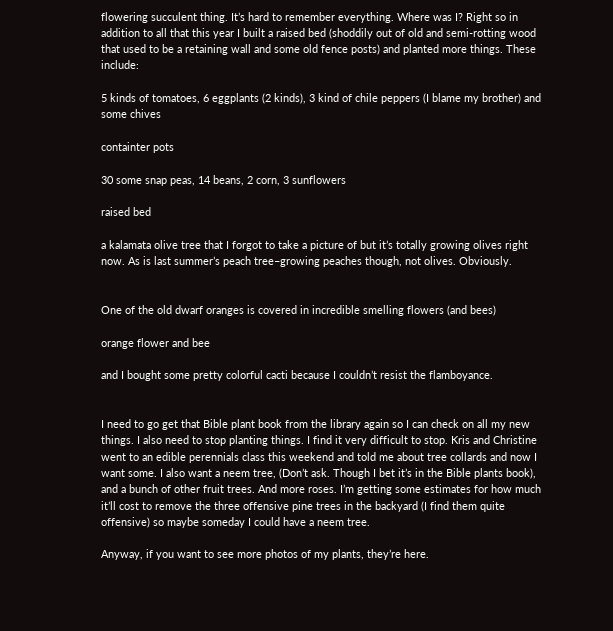flowering succulent thing. It’s hard to remember everything. Where was I? Right so in addition to all that this year I built a raised bed (shoddily out of old and semi-rotting wood that used to be a retaining wall and some old fence posts) and planted more things. These include:

5 kinds of tomatoes, 6 eggplants (2 kinds), 3 kind of chile peppers (I blame my brother) and some chives

containter pots

30 some snap peas, 14 beans, 2 corn, 3 sunflowers

raised bed

a kalamata olive tree that I forgot to take a picture of but it’s totally growing olives right now. As is last summer’s peach tree–growing peaches though, not olives. Obviously.


One of the old dwarf oranges is covered in incredible smelling flowers (and bees)

orange flower and bee

and I bought some pretty colorful cacti because I couldn’t resist the flamboyance.


I need to go get that Bible plant book from the library again so I can check on all my new things. I also need to stop planting things. I find it very difficult to stop. Kris and Christine went to an edible perennials class this weekend and told me about tree collards and now I want some. I also want a neem tree, (Don’t ask. Though I bet it’s in the Bible plants book), and a bunch of other fruit trees. And more roses. I’m getting some estimates for how much it’ll cost to remove the three offensive pine trees in the backyard (I find them quite offensive) so maybe someday I could have a neem tree.

Anyway, if you want to see more photos of my plants, they’re here.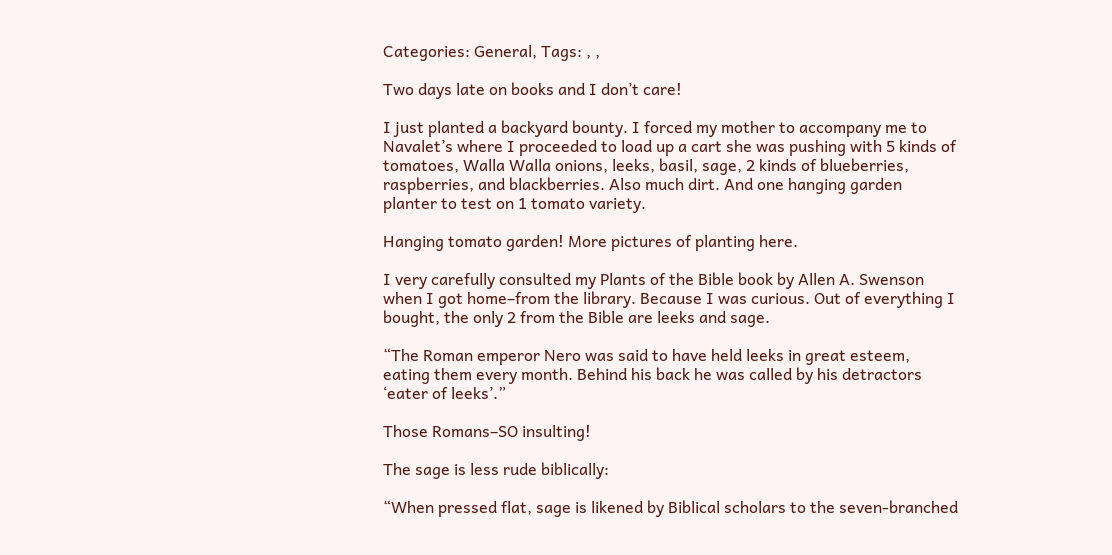Categories: General, Tags: , ,

Two days late on books and I don’t care!

I just planted a backyard bounty. I forced my mother to accompany me to Navalet’s where I proceeded to load up a cart she was pushing with 5 kinds of tomatoes, Walla Walla onions, leeks, basil, sage, 2 kinds of blueberries, raspberries, and blackberries. Also much dirt. And one hanging garden planter to test on 1 tomato variety.

Hanging tomato garden! More pictures of planting here.

I very carefully consulted my Plants of the Bible book by Allen A. Swenson when I got home–from the library. Because I was curious. Out of everything I bought, the only 2 from the Bible are leeks and sage.

“The Roman emperor Nero was said to have held leeks in great esteem, eating them every month. Behind his back he was called by his detractors ‘eater of leeks’.”

Those Romans–SO insulting!

The sage is less rude biblically:

“When pressed flat, sage is likened by Biblical scholars to the seven-branched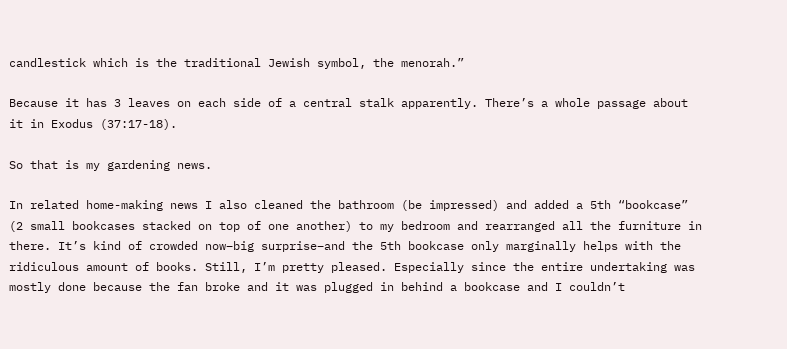candlestick which is the traditional Jewish symbol, the menorah.”

Because it has 3 leaves on each side of a central stalk apparently. There’s a whole passage about it in Exodus (37:17-18).

So that is my gardening news.

In related home-making news I also cleaned the bathroom (be impressed) and added a 5th “bookcase” (2 small bookcases stacked on top of one another) to my bedroom and rearranged all the furniture in there. It’s kind of crowded now–big surprise–and the 5th bookcase only marginally helps with the ridiculous amount of books. Still, I’m pretty pleased. Especially since the entire undertaking was mostly done because the fan broke and it was plugged in behind a bookcase and I couldn’t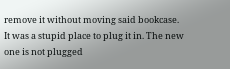remove it without moving said bookcase. It was a stupid place to plug it in. The new one is not plugged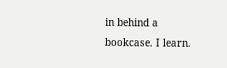in behind a bookcase. I learn.